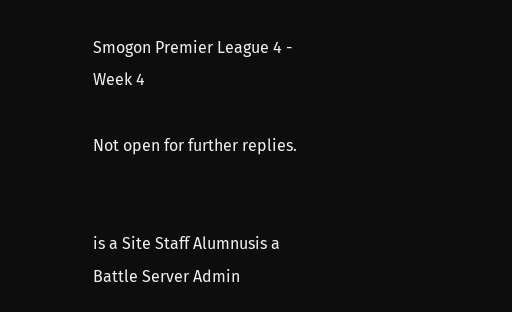Smogon Premier League 4 - Week 4

Not open for further replies.


is a Site Staff Alumnusis a Battle Server Admin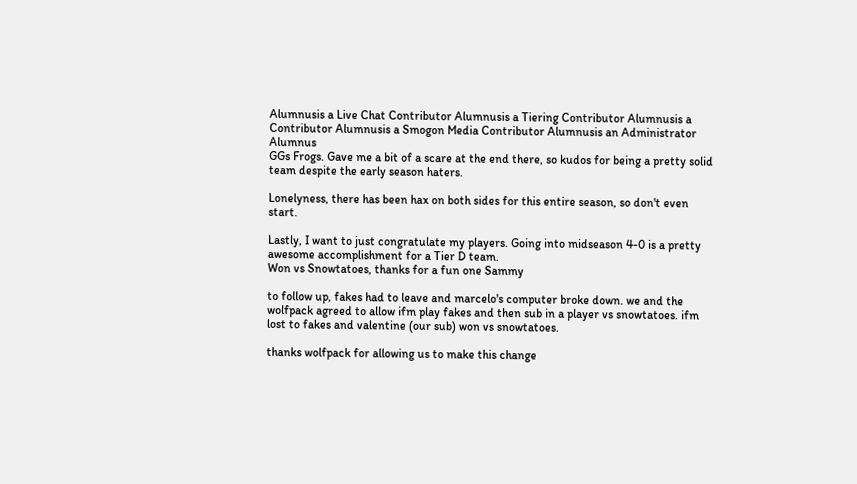Alumnusis a Live Chat Contributor Alumnusis a Tiering Contributor Alumnusis a Contributor Alumnusis a Smogon Media Contributor Alumnusis an Administrator Alumnus
GGs Frogs. Gave me a bit of a scare at the end there, so kudos for being a pretty solid team despite the early season haters.

Lonelyness, there has been hax on both sides for this entire season, so don't even start.

Lastly, I want to just congratulate my players. Going into midseason 4-0 is a pretty awesome accomplishment for a Tier D team.
Won vs Snowtatoes, thanks for a fun one Sammy

to follow up, fakes had to leave and marcelo's computer broke down. we and the wolfpack agreed to allow ifm play fakes and then sub in a player vs snowtatoes. ifm lost to fakes and valentine (our sub) won vs snowtatoes.

thanks wolfpack for allowing us to make this change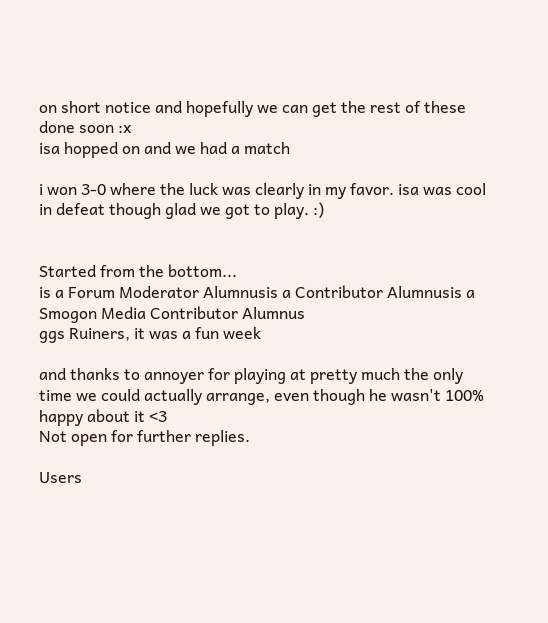on short notice and hopefully we can get the rest of these done soon :x
isa hopped on and we had a match

i won 3-0 where the luck was clearly in my favor. isa was cool in defeat though glad we got to play. :)


Started from the bottom...
is a Forum Moderator Alumnusis a Contributor Alumnusis a Smogon Media Contributor Alumnus
ggs Ruiners, it was a fun week

and thanks to annoyer for playing at pretty much the only time we could actually arrange, even though he wasn't 100% happy about it <3
Not open for further replies.

Users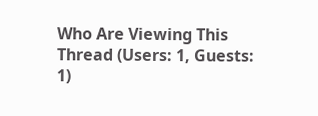Who Are Viewing This Thread (Users: 1, Guests: 1)